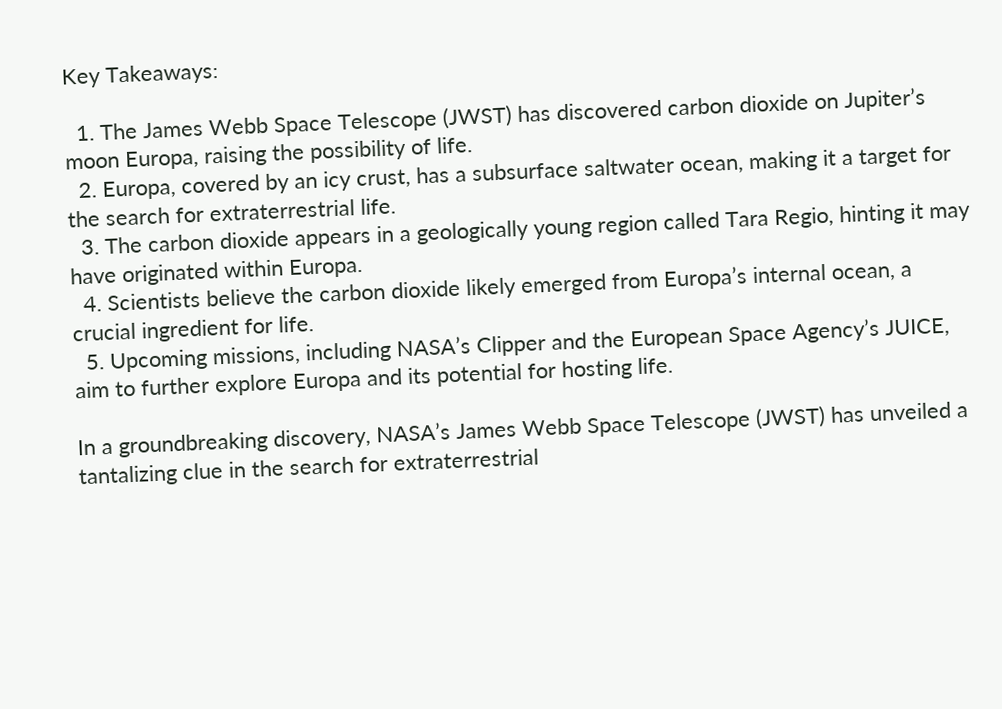Key Takeaways:

  1. The James Webb Space Telescope (JWST) has discovered carbon dioxide on Jupiter’s moon Europa, raising the possibility of life.
  2. Europa, covered by an icy crust, has a subsurface saltwater ocean, making it a target for the search for extraterrestrial life.
  3. The carbon dioxide appears in a geologically young region called Tara Regio, hinting it may have originated within Europa.
  4. Scientists believe the carbon dioxide likely emerged from Europa’s internal ocean, a crucial ingredient for life.
  5. Upcoming missions, including NASA’s Clipper and the European Space Agency’s JUICE, aim to further explore Europa and its potential for hosting life.

In a groundbreaking discovery, NASA’s James Webb Space Telescope (JWST) has unveiled a tantalizing clue in the search for extraterrestrial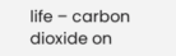life – carbon dioxide on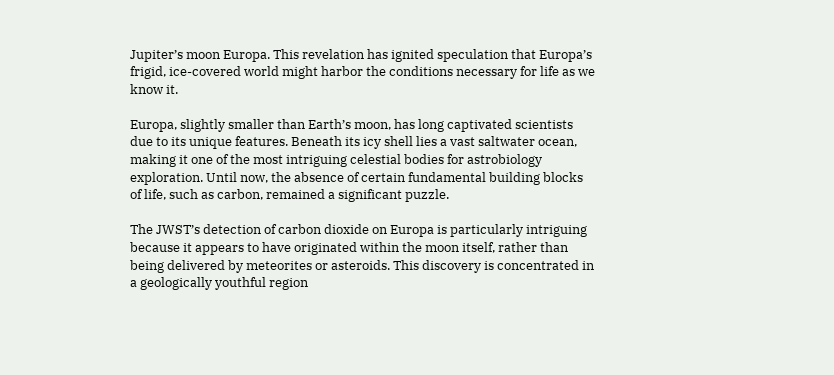Jupiter’s moon Europa. This revelation has ignited speculation that Europa’s frigid, ice-covered world might harbor the conditions necessary for life as we know it.

Europa, slightly smaller than Earth’s moon, has long captivated scientists due to its unique features. Beneath its icy shell lies a vast saltwater ocean, making it one of the most intriguing celestial bodies for astrobiology exploration. Until now, the absence of certain fundamental building blocks of life, such as carbon, remained a significant puzzle.

The JWST’s detection of carbon dioxide on Europa is particularly intriguing because it appears to have originated within the moon itself, rather than being delivered by meteorites or asteroids. This discovery is concentrated in a geologically youthful region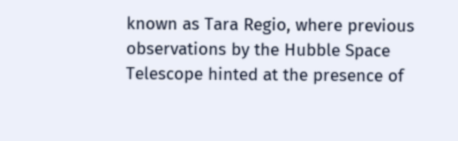known as Tara Regio, where previous observations by the Hubble Space Telescope hinted at the presence of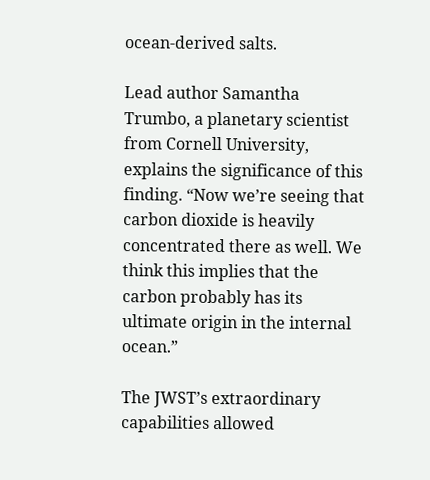ocean-derived salts.

Lead author Samantha Trumbo, a planetary scientist from Cornell University, explains the significance of this finding. “Now we’re seeing that carbon dioxide is heavily concentrated there as well. We think this implies that the carbon probably has its ultimate origin in the internal ocean.”

The JWST’s extraordinary capabilities allowed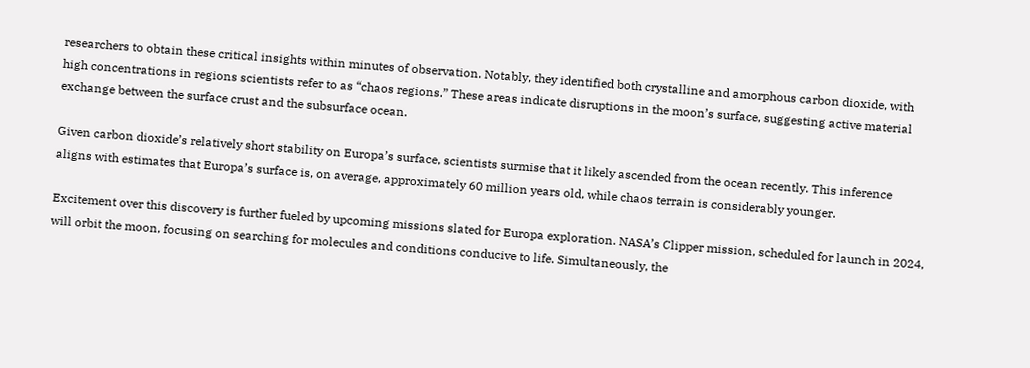researchers to obtain these critical insights within minutes of observation. Notably, they identified both crystalline and amorphous carbon dioxide, with high concentrations in regions scientists refer to as “chaos regions.” These areas indicate disruptions in the moon’s surface, suggesting active material exchange between the surface crust and the subsurface ocean.

Given carbon dioxide’s relatively short stability on Europa’s surface, scientists surmise that it likely ascended from the ocean recently. This inference aligns with estimates that Europa’s surface is, on average, approximately 60 million years old, while chaos terrain is considerably younger.

Excitement over this discovery is further fueled by upcoming missions slated for Europa exploration. NASA’s Clipper mission, scheduled for launch in 2024, will orbit the moon, focusing on searching for molecules and conditions conducive to life. Simultaneously, the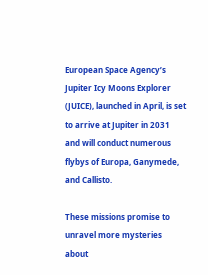European Space Agency’s Jupiter Icy Moons Explorer (JUICE), launched in April, is set to arrive at Jupiter in 2031 and will conduct numerous flybys of Europa, Ganymede, and Callisto.

These missions promise to unravel more mysteries about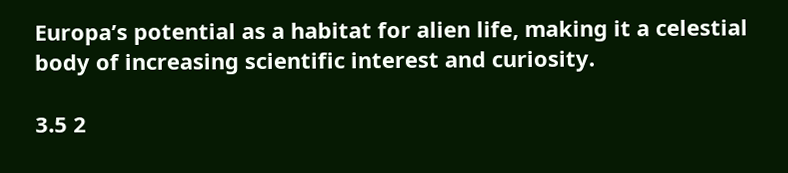Europa’s potential as a habitat for alien life, making it a celestial body of increasing scientific interest and curiosity.

3.5 2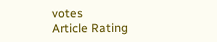votes
Article Rating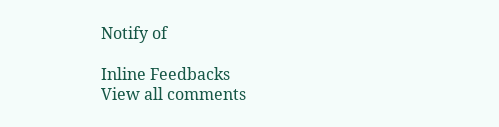Notify of

Inline Feedbacks
View all comments